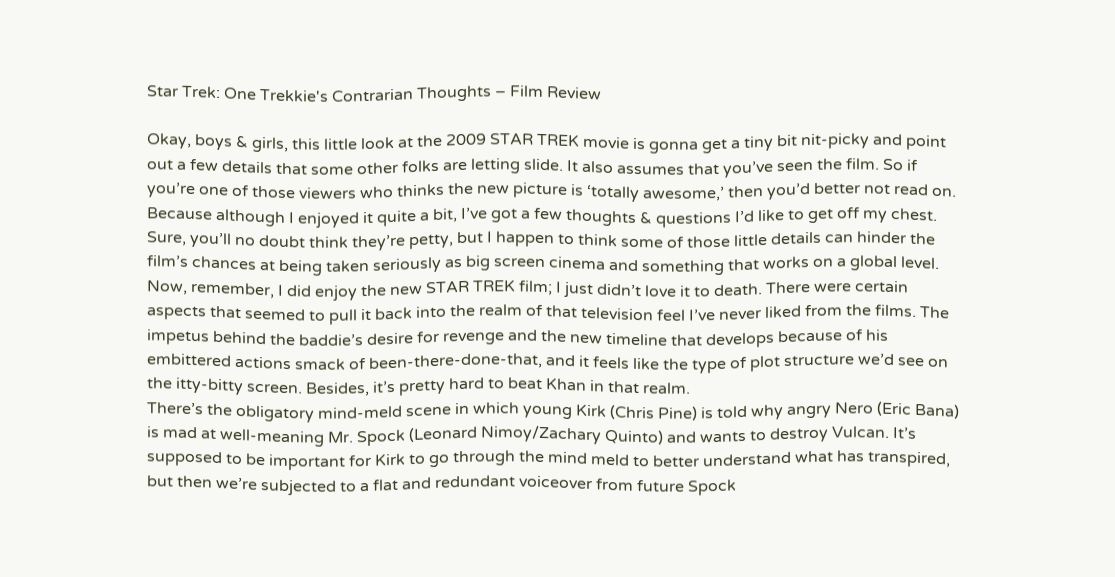Star Trek: One Trekkie's Contrarian Thoughts – Film Review

Okay, boys & girls, this little look at the 2009 STAR TREK movie is gonna get a tiny bit nit-picky and point out a few details that some other folks are letting slide. It also assumes that you’ve seen the film. So if you’re one of those viewers who thinks the new picture is ‘totally awesome,’ then you’d better not read on. Because although I enjoyed it quite a bit, I’ve got a few thoughts & questions I’d like to get off my chest. Sure, you’ll no doubt think they’re petty, but I happen to think some of those little details can hinder the film’s chances at being taken seriously as big screen cinema and something that works on a global level.
Now, remember, I did enjoy the new STAR TREK film; I just didn’t love it to death. There were certain aspects that seemed to pull it back into the realm of that television feel I’ve never liked from the films. The impetus behind the baddie’s desire for revenge and the new timeline that develops because of his embittered actions smack of been-there-done-that, and it feels like the type of plot structure we’d see on the itty-bitty screen. Besides, it’s pretty hard to beat Khan in that realm.
There’s the obligatory mind-meld scene in which young Kirk (Chris Pine) is told why angry Nero (Eric Bana) is mad at well-meaning Mr. Spock (Leonard Nimoy/Zachary Quinto) and wants to destroy Vulcan. It’s supposed to be important for Kirk to go through the mind meld to better understand what has transpired, but then we’re subjected to a flat and redundant voiceover from future Spock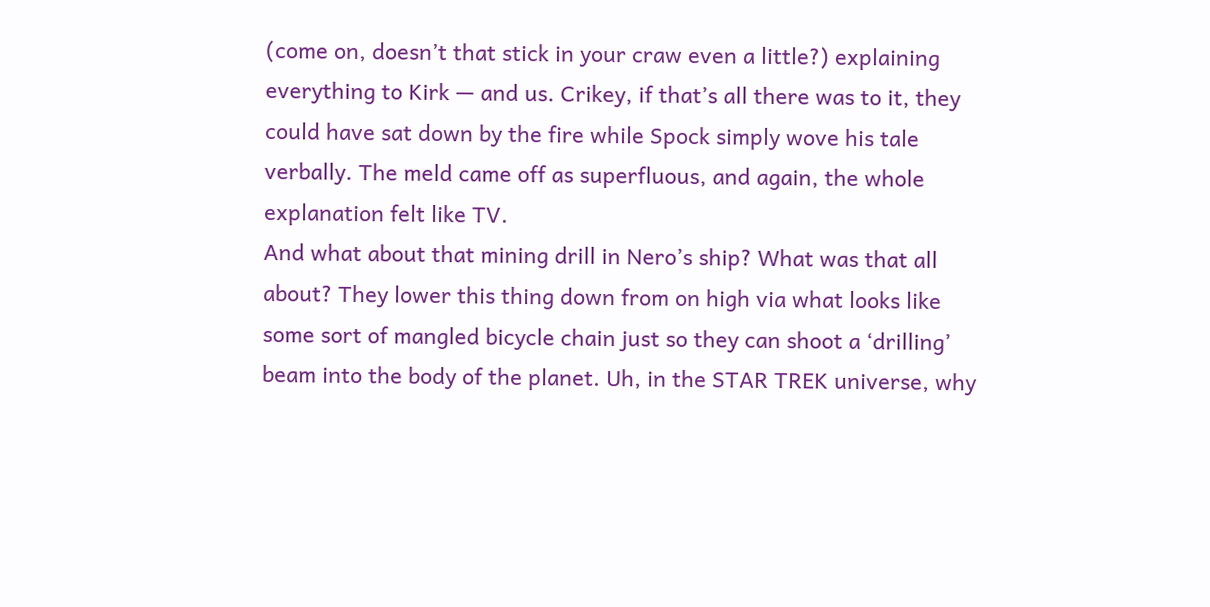(come on, doesn’t that stick in your craw even a little?) explaining everything to Kirk — and us. Crikey, if that’s all there was to it, they could have sat down by the fire while Spock simply wove his tale verbally. The meld came off as superfluous, and again, the whole explanation felt like TV.
And what about that mining drill in Nero’s ship? What was that all about? They lower this thing down from on high via what looks like some sort of mangled bicycle chain just so they can shoot a ‘drilling’ beam into the body of the planet. Uh, in the STAR TREK universe, why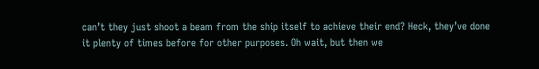can’t they just shoot a beam from the ship itself to achieve their end? Heck, they’ve done it plenty of times before for other purposes. Oh wait, but then we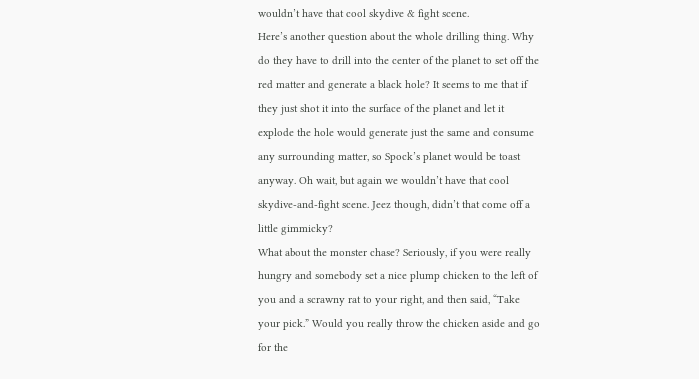wouldn’t have that cool skydive & fight scene.
Here’s another question about the whole drilling thing. Why do they have to drill into the center of the planet to set off the red matter and generate a black hole? It seems to me that if they just shot it into the surface of the planet and let it explode the hole would generate just the same and consume any surrounding matter, so Spock’s planet would be toast anyway. Oh wait, but again we wouldn’t have that cool skydive-and-fight scene. Jeez though, didn’t that come off a little gimmicky?
What about the monster chase? Seriously, if you were really hungry and somebody set a nice plump chicken to the left of you and a scrawny rat to your right, and then said, “Take your pick.” Would you really throw the chicken aside and go for the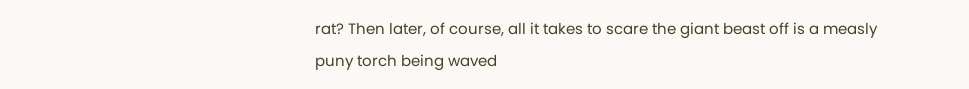rat? Then later, of course, all it takes to scare the giant beast off is a measly puny torch being waved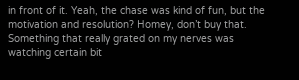in front of it. Yeah, the chase was kind of fun, but the motivation and resolution? Homey, don’t buy that.
Something that really grated on my nerves was watching certain bit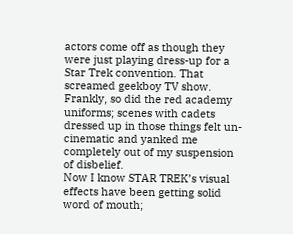actors come off as though they were just playing dress-up for a Star Trek convention. That screamed geekboy TV show. Frankly, so did the red academy uniforms; scenes with cadets dressed up in those things felt un-cinematic and yanked me completely out of my suspension of disbelief.
Now I know STAR TREK’s visual effects have been getting solid word of mouth;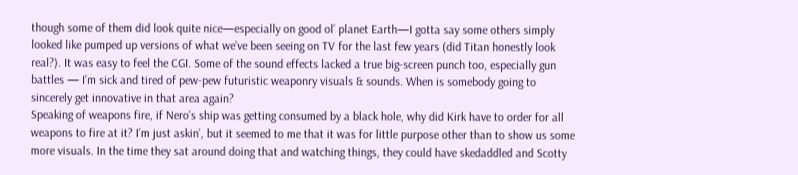though some of them did look quite nice—especially on good ol’ planet Earth—I gotta say some others simply looked like pumped up versions of what we’ve been seeing on TV for the last few years (did Titan honestly look real?). It was easy to feel the CGI. Some of the sound effects lacked a true big-screen punch too, especially gun battles — I’m sick and tired of pew-pew futuristic weaponry visuals & sounds. When is somebody going to sincerely get innovative in that area again?
Speaking of weapons fire, if Nero’s ship was getting consumed by a black hole, why did Kirk have to order for all weapons to fire at it? I’m just askin’, but it seemed to me that it was for little purpose other than to show us some more visuals. In the time they sat around doing that and watching things, they could have skedaddled and Scotty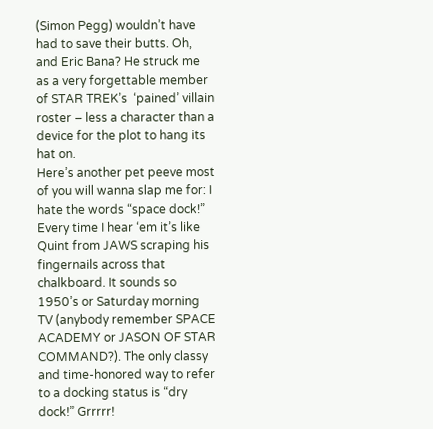(Simon Pegg) wouldn’t have had to save their butts. Oh, and Eric Bana? He struck me as a very forgettable member of STAR TREK’s  ‘pained’ villain roster – less a character than a device for the plot to hang its hat on.
Here’s another pet peeve most of you will wanna slap me for: I hate the words “space dock!” Every time I hear ‘em it’s like Quint from JAWS scraping his fingernails across that chalkboard. It sounds so 1950’s or Saturday morning TV (anybody remember SPACE ACADEMY or JASON OF STAR COMMAND?). The only classy and time-honored way to refer to a docking status is “dry dock!” Grrrrr!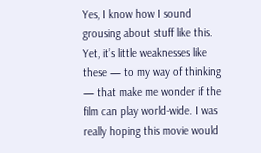Yes, I know how I sound grousing about stuff like this. Yet, it’s little weaknesses like these — to my way of thinking — that make me wonder if the film can play world-wide. I was really hoping this movie would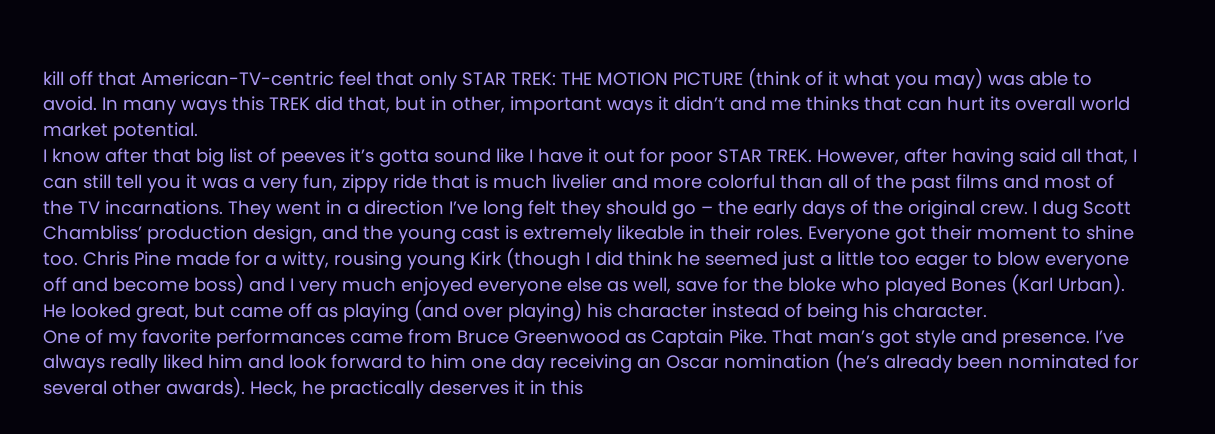kill off that American-TV-centric feel that only STAR TREK: THE MOTION PICTURE (think of it what you may) was able to avoid. In many ways this TREK did that, but in other, important ways it didn’t and me thinks that can hurt its overall world market potential.
I know after that big list of peeves it’s gotta sound like I have it out for poor STAR TREK. However, after having said all that, I can still tell you it was a very fun, zippy ride that is much livelier and more colorful than all of the past films and most of the TV incarnations. They went in a direction I’ve long felt they should go – the early days of the original crew. I dug Scott Chambliss’ production design, and the young cast is extremely likeable in their roles. Everyone got their moment to shine too. Chris Pine made for a witty, rousing young Kirk (though I did think he seemed just a little too eager to blow everyone off and become boss) and I very much enjoyed everyone else as well, save for the bloke who played Bones (Karl Urban). He looked great, but came off as playing (and over playing) his character instead of being his character.
One of my favorite performances came from Bruce Greenwood as Captain Pike. That man’s got style and presence. I’ve always really liked him and look forward to him one day receiving an Oscar nomination (he’s already been nominated for several other awards). Heck, he practically deserves it in this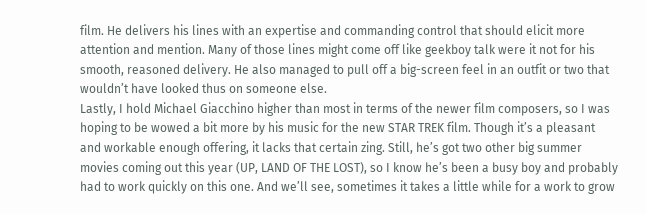film. He delivers his lines with an expertise and commanding control that should elicit more attention and mention. Many of those lines might come off like geekboy talk were it not for his smooth, reasoned delivery. He also managed to pull off a big-screen feel in an outfit or two that wouldn’t have looked thus on someone else.
Lastly, I hold Michael Giacchino higher than most in terms of the newer film composers, so I was hoping to be wowed a bit more by his music for the new STAR TREK film. Though it’s a pleasant and workable enough offering, it lacks that certain zing. Still, he’s got two other big summer movies coming out this year (UP, LAND OF THE LOST), so I know he’s been a busy boy and probably had to work quickly on this one. And we’ll see, sometimes it takes a little while for a work to grow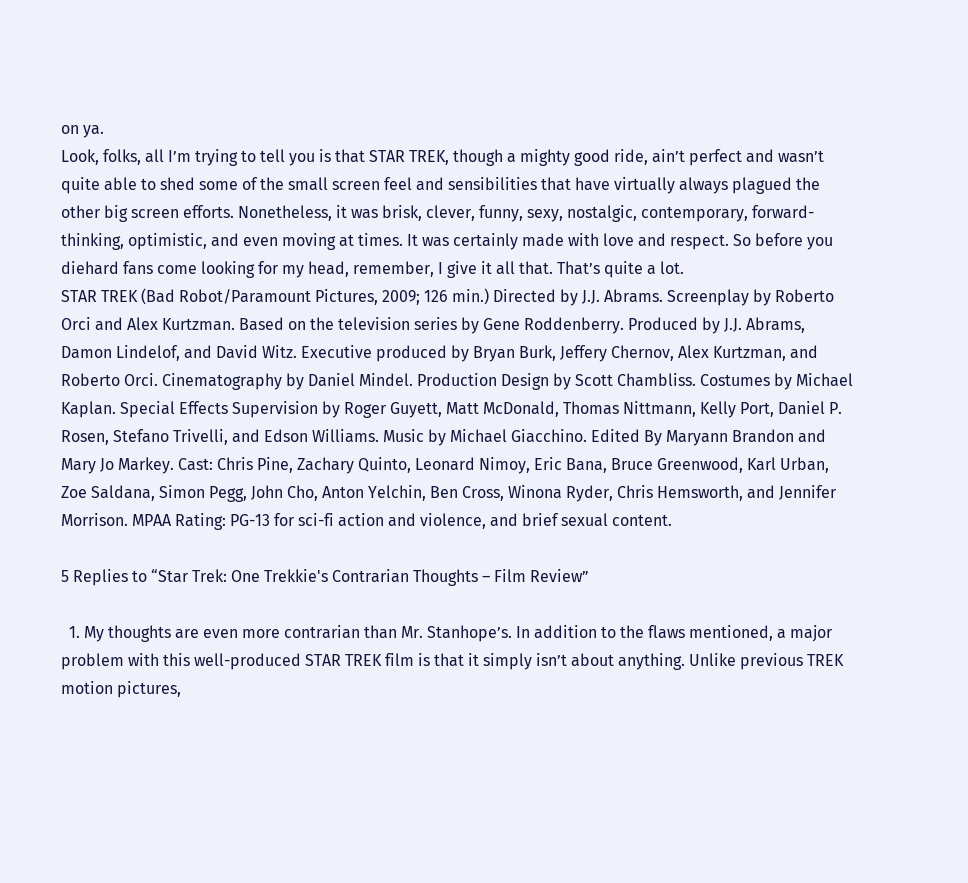on ya.
Look, folks, all I’m trying to tell you is that STAR TREK, though a mighty good ride, ain’t perfect and wasn’t quite able to shed some of the small screen feel and sensibilities that have virtually always plagued the other big screen efforts. Nonetheless, it was brisk, clever, funny, sexy, nostalgic, contemporary, forward-thinking, optimistic, and even moving at times. It was certainly made with love and respect. So before you diehard fans come looking for my head, remember, I give it all that. That’s quite a lot.
STAR TREK (Bad Robot/Paramount Pictures, 2009; 126 min.) Directed by J.J. Abrams. Screenplay by Roberto Orci and Alex Kurtzman. Based on the television series by Gene Roddenberry. Produced by J.J. Abrams, Damon Lindelof, and David Witz. Executive produced by Bryan Burk, Jeffery Chernov, Alex Kurtzman, and Roberto Orci. Cinematography by Daniel Mindel. Production Design by Scott Chambliss. Costumes by Michael Kaplan. Special Effects Supervision by Roger Guyett, Matt McDonald, Thomas Nittmann, Kelly Port, Daniel P. Rosen, Stefano Trivelli, and Edson Williams. Music by Michael Giacchino. Edited By Maryann Brandon and Mary Jo Markey. Cast: Chris Pine, Zachary Quinto, Leonard Nimoy, Eric Bana, Bruce Greenwood, Karl Urban, Zoe Saldana, Simon Pegg, John Cho, Anton Yelchin, Ben Cross, Winona Ryder, Chris Hemsworth, and Jennifer Morrison. MPAA Rating: PG-13 for sci-fi action and violence, and brief sexual content.

5 Replies to “Star Trek: One Trekkie's Contrarian Thoughts – Film Review”

  1. My thoughts are even more contrarian than Mr. Stanhope’s. In addition to the flaws mentioned, a major problem with this well-produced STAR TREK film is that it simply isn’t about anything. Unlike previous TREK motion pictures,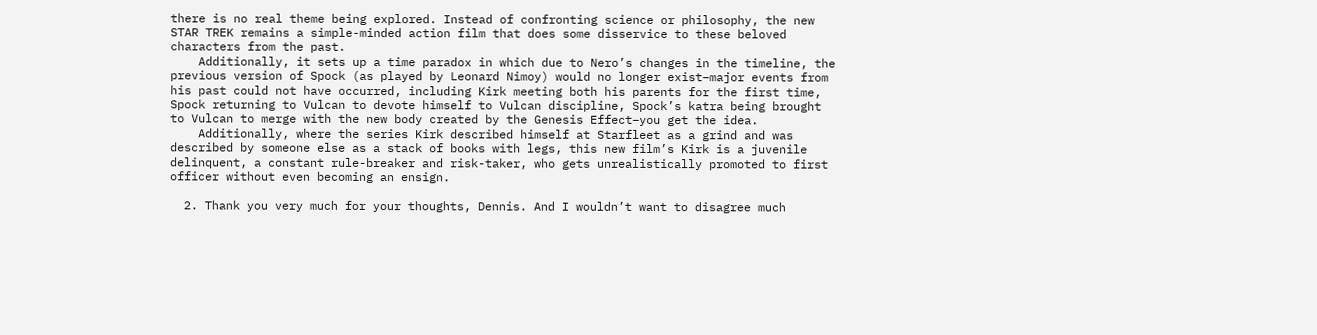there is no real theme being explored. Instead of confronting science or philosophy, the new STAR TREK remains a simple-minded action film that does some disservice to these beloved characters from the past.
    Additionally, it sets up a time paradox in which due to Nero’s changes in the timeline, the previous version of Spock (as played by Leonard Nimoy) would no longer exist–major events from his past could not have occurred, including Kirk meeting both his parents for the first time, Spock returning to Vulcan to devote himself to Vulcan discipline, Spock’s katra being brought to Vulcan to merge with the new body created by the Genesis Effect–you get the idea.
    Additionally, where the series Kirk described himself at Starfleet as a grind and was described by someone else as a stack of books with legs, this new film’s Kirk is a juvenile delinquent, a constant rule-breaker and risk-taker, who gets unrealistically promoted to first officer without even becoming an ensign.

  2. Thank you very much for your thoughts, Dennis. And I wouldn’t want to disagree much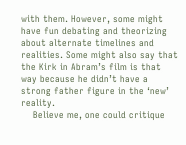with them. However, some might have fun debating and theorizing about alternate timelines and realities. Some might also say that the Kirk in Abram’s film is that way because he didn’t have a strong father figure in the ‘new’ reality.
    Believe me, one could critique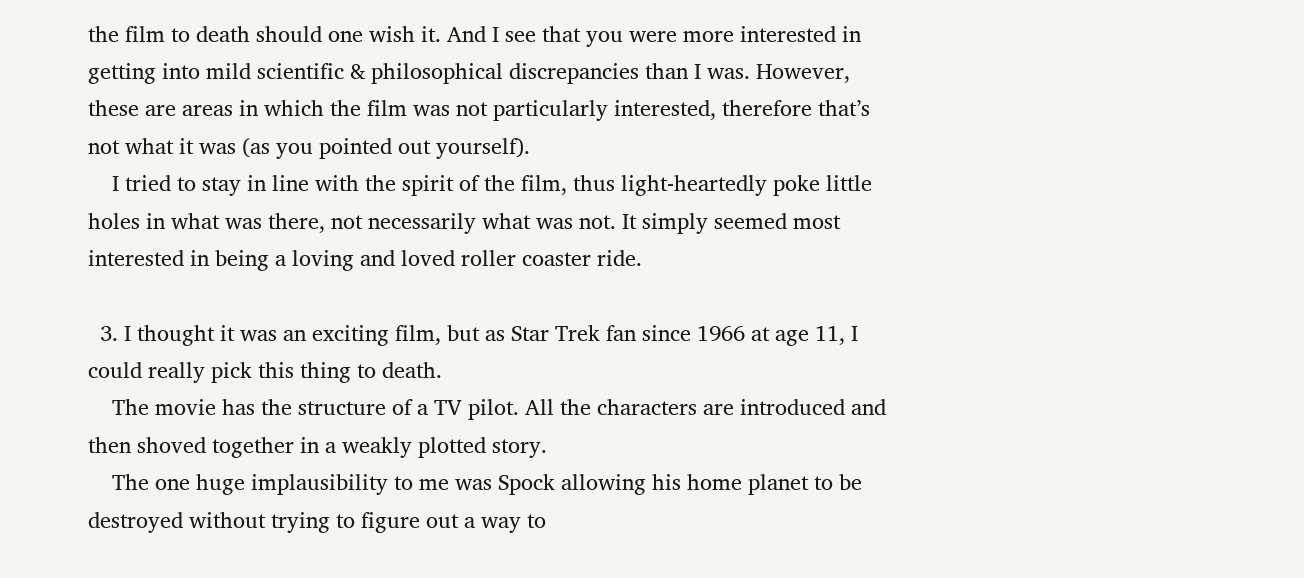the film to death should one wish it. And I see that you were more interested in getting into mild scientific & philosophical discrepancies than I was. However, these are areas in which the film was not particularly interested, therefore that’s not what it was (as you pointed out yourself).
    I tried to stay in line with the spirit of the film, thus light-heartedly poke little holes in what was there, not necessarily what was not. It simply seemed most interested in being a loving and loved roller coaster ride.

  3. I thought it was an exciting film, but as Star Trek fan since 1966 at age 11, I could really pick this thing to death.
    The movie has the structure of a TV pilot. All the characters are introduced and then shoved together in a weakly plotted story.
    The one huge implausibility to me was Spock allowing his home planet to be destroyed without trying to figure out a way to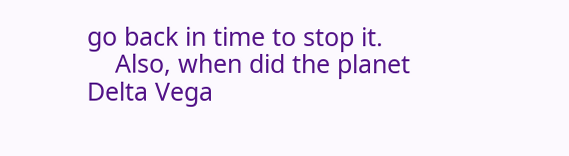go back in time to stop it.
    Also, when did the planet Delta Vega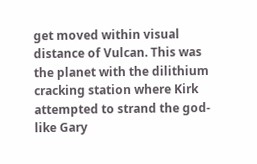get moved within visual distance of Vulcan. This was the planet with the dilithium cracking station where Kirk attempted to strand the god-like Gary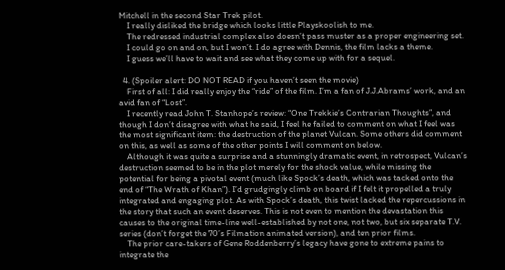Mitchell in the second Star Trek pilot.
    I really disliked the bridge which looks little Playskoolish to me.
    The redressed industrial complex also doesn’t pass muster as a proper engineering set.
    I could go on and on, but I won’t. I do agree with Dennis, the film lacks a theme.
    I guess we’ll have to wait and see what they come up with for a sequel.

  4. (Spoiler alert: DO NOT READ if you haven’t seen the movie)
    First of all: I did really enjoy the “ride” of the film. I’m a fan of J.J.Abrams’ work, and an avid fan of “Lost”.
    I recently read John T. Stanhope’s review: “One Trekkie’s Contrarian Thoughts”, and though I don’t disagree with what he said, I feel he failed to comment on what I feel was the most significant item: the destruction of the planet Vulcan. Some others did comment on this, as well as some of the other points I will comment on below.
    Although it was quite a surprise and a stunningly dramatic event, in retrospect, Vulcan’s destruction seemed to be in the plot merely for the shock value, while missing the potential for being a pivotal event (much like Spock’s death, which was tacked onto the end of “The Wrath of Khan”). I’d grudgingly climb on board if I felt it propelled a truly integrated and engaging plot. As with Spock’s death, this twist lacked the repercussions in the story that such an event deserves. This is not even to mention the devastation this causes to the original time-line well-established by not one, not two, but six separate T.V. series (don’t forget the 70’s Filmation animated version), and ten prior films.
    The prior care-takers of Gene Roddenberry’s legacy have gone to extreme pains to integrate the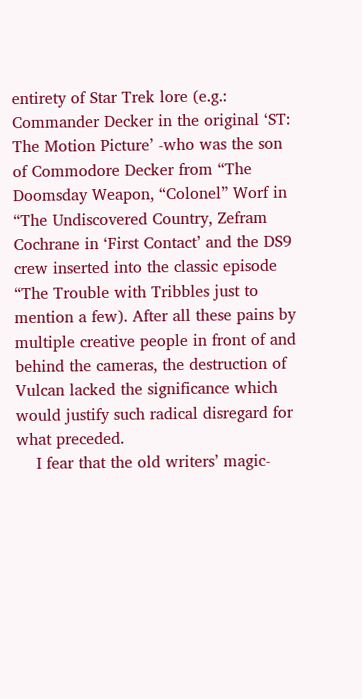entirety of Star Trek lore (e.g.: Commander Decker in the original ‘ST: The Motion Picture’ -who was the son of Commodore Decker from “The Doomsday Weapon, “Colonel” Worf in “The Undiscovered Country, Zefram Cochrane in ‘First Contact’ and the DS9 crew inserted into the classic episode “The Trouble with Tribbles just to mention a few). After all these pains by multiple creative people in front of and behind the cameras, the destruction of Vulcan lacked the significance which would justify such radical disregard for what preceded.
    I fear that the old writers’ magic-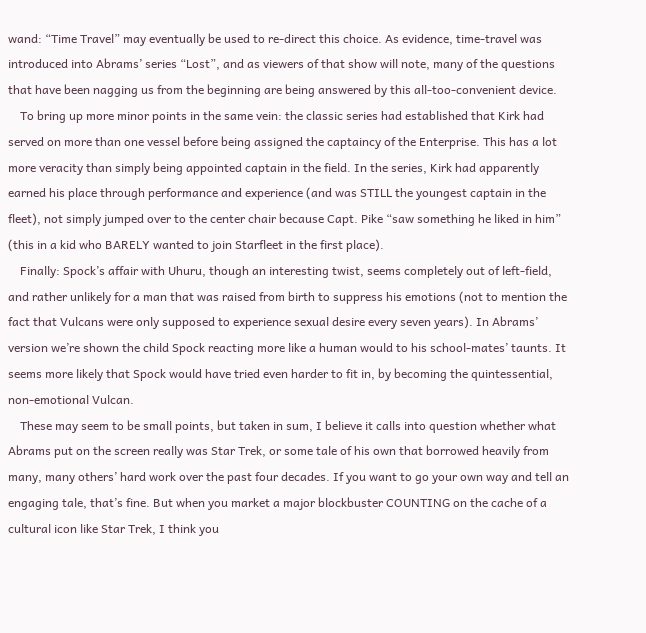wand: “Time Travel” may eventually be used to re-direct this choice. As evidence, time-travel was introduced into Abrams’ series “Lost”, and as viewers of that show will note, many of the questions that have been nagging us from the beginning are being answered by this all-too-convenient device.
    To bring up more minor points in the same vein: the classic series had established that Kirk had served on more than one vessel before being assigned the captaincy of the Enterprise. This has a lot more veracity than simply being appointed captain in the field. In the series, Kirk had apparently earned his place through performance and experience (and was STILL the youngest captain in the fleet), not simply jumped over to the center chair because Capt. Pike “saw something he liked in him” (this in a kid who BARELY wanted to join Starfleet in the first place).
    Finally: Spock’s affair with Uhuru, though an interesting twist, seems completely out of left-field, and rather unlikely for a man that was raised from birth to suppress his emotions (not to mention the fact that Vulcans were only supposed to experience sexual desire every seven years). In Abrams’ version we’re shown the child Spock reacting more like a human would to his school-mates’ taunts. It seems more likely that Spock would have tried even harder to fit in, by becoming the quintessential, non-emotional Vulcan.
    These may seem to be small points, but taken in sum, I believe it calls into question whether what Abrams put on the screen really was Star Trek, or some tale of his own that borrowed heavily from many, many others’ hard work over the past four decades. If you want to go your own way and tell an engaging tale, that’s fine. But when you market a major blockbuster COUNTING on the cache of a cultural icon like Star Trek, I think you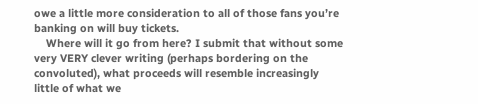owe a little more consideration to all of those fans you’re banking on will buy tickets.
    Where will it go from here? I submit that without some very VERY clever writing (perhaps bordering on the convoluted), what proceeds will resemble increasingly little of what we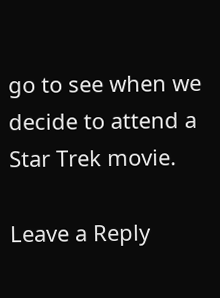go to see when we decide to attend a Star Trek movie.

Leave a Reply